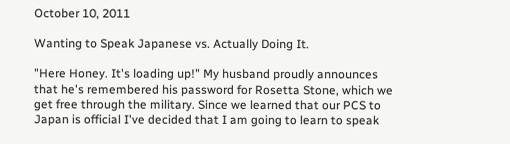October 10, 2011

Wanting to Speak Japanese vs. Actually Doing It.

"Here Honey. It's loading up!" My husband proudly announces that he's remembered his password for Rosetta Stone, which we get free through the military. Since we learned that our PCS to Japan is official I've decided that I am going to learn to speak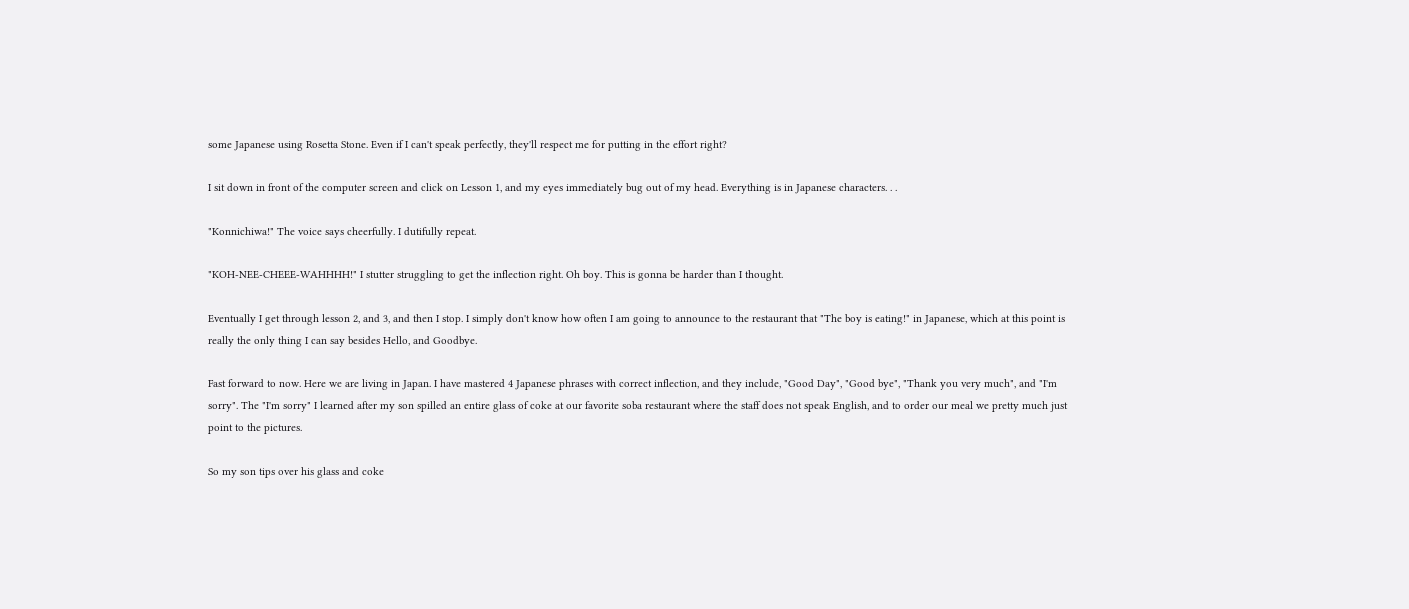some Japanese using Rosetta Stone. Even if I can't speak perfectly, they'll respect me for putting in the effort right?

I sit down in front of the computer screen and click on Lesson 1, and my eyes immediately bug out of my head. Everything is in Japanese characters. . .

"Konnichiwa!" The voice says cheerfully. I dutifully repeat.

"KOH-NEE-CHEEE-WAHHHH!" I stutter struggling to get the inflection right. Oh boy. This is gonna be harder than I thought.

Eventually I get through lesson 2, and 3, and then I stop. I simply don't know how often I am going to announce to the restaurant that "The boy is eating!" in Japanese, which at this point is really the only thing I can say besides Hello, and Goodbye.

Fast forward to now. Here we are living in Japan. I have mastered 4 Japanese phrases with correct inflection, and they include, "Good Day", "Good bye", "Thank you very much", and "I'm sorry". The "I'm sorry" I learned after my son spilled an entire glass of coke at our favorite soba restaurant where the staff does not speak English, and to order our meal we pretty much just point to the pictures.

So my son tips over his glass and coke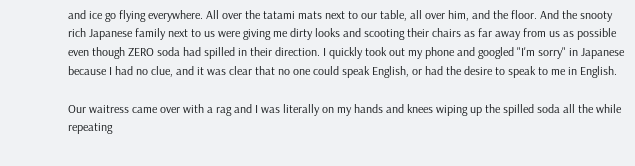and ice go flying everywhere. All over the tatami mats next to our table, all over him, and the floor. And the snooty rich Japanese family next to us were giving me dirty looks and scooting their chairs as far away from us as possible even though ZERO soda had spilled in their direction. I quickly took out my phone and googled "I'm sorry" in Japanese because I had no clue, and it was clear that no one could speak English, or had the desire to speak to me in English.

Our waitress came over with a rag and I was literally on my hands and knees wiping up the spilled soda all the while repeating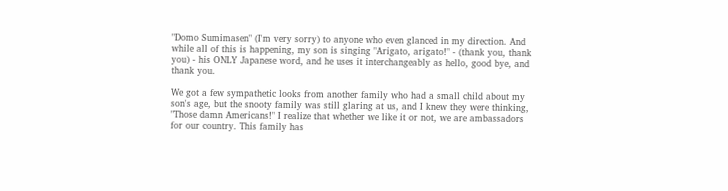"Domo Sumimasen" (I'm very sorry) to anyone who even glanced in my direction. And while all of this is happening, my son is singing "Arigato, arigato!" - (thank you, thank you) - his ONLY Japanese word, and he uses it interchangeably as hello, good bye, and thank you.

We got a few sympathetic looks from another family who had a small child about my son's age, but the snooty family was still glaring at us, and I knew they were thinking, "Those damn Americans!" I realize that whether we like it or not, we are ambassadors for our country. This family has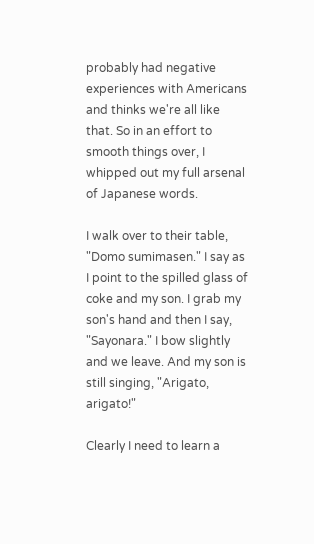probably had negative experiences with Americans and thinks we're all like that. So in an effort to smooth things over, I whipped out my full arsenal of Japanese words.

I walk over to their table, "Domo sumimasen." I say as I point to the spilled glass of coke and my son. I grab my son's hand and then I say, "Sayonara." I bow slightly and we leave. And my son is still singing, "Arigato, arigato!"

Clearly I need to learn a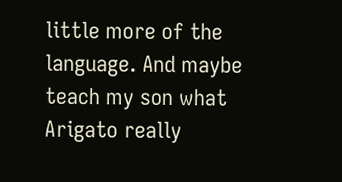little more of the language. And maybe teach my son what Arigato really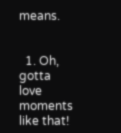means.


  1. Oh, gotta love moments like that!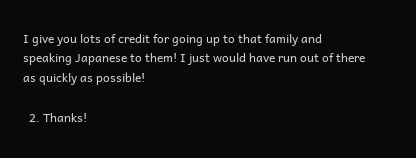I give you lots of credit for going up to that family and speaking Japanese to them! I just would have run out of there as quickly as possible!

  2. Thanks!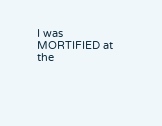I was MORTIFIED at the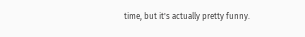time, but it's actually pretty funny.